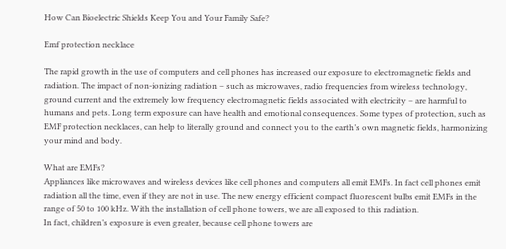How Can Bioelectric Shields Keep You and Your Family Safe?

Emf protection necklace

The rapid growth in the use of computers and cell phones has increased our exposure to electromagnetic fields and radiation. The impact of non-ionizing radiation – such as microwaves, radio frequencies from wireless technology, ground current and the extremely low frequency electromagnetic fields associated with electricity – are harmful to humans and pets. Long term exposure can have health and emotional consequences. Some types of protection, such as EMF protection necklaces, can help to literally ground and connect you to the earth’s own magnetic fields, harmonizing your mind and body.

What are EMFs?
Appliances like microwaves and wireless devices like cell phones and computers all emit EMFs. In fact cell phones emit radiation all the time, even if they are not in use. The new energy efficient compact fluorescent bulbs emit EMFs in the range of 50 to 100 kHz. With the installation of cell phone towers, we are all exposed to this radiation.
In fact, children’s exposure is even greater, because cell phone towers are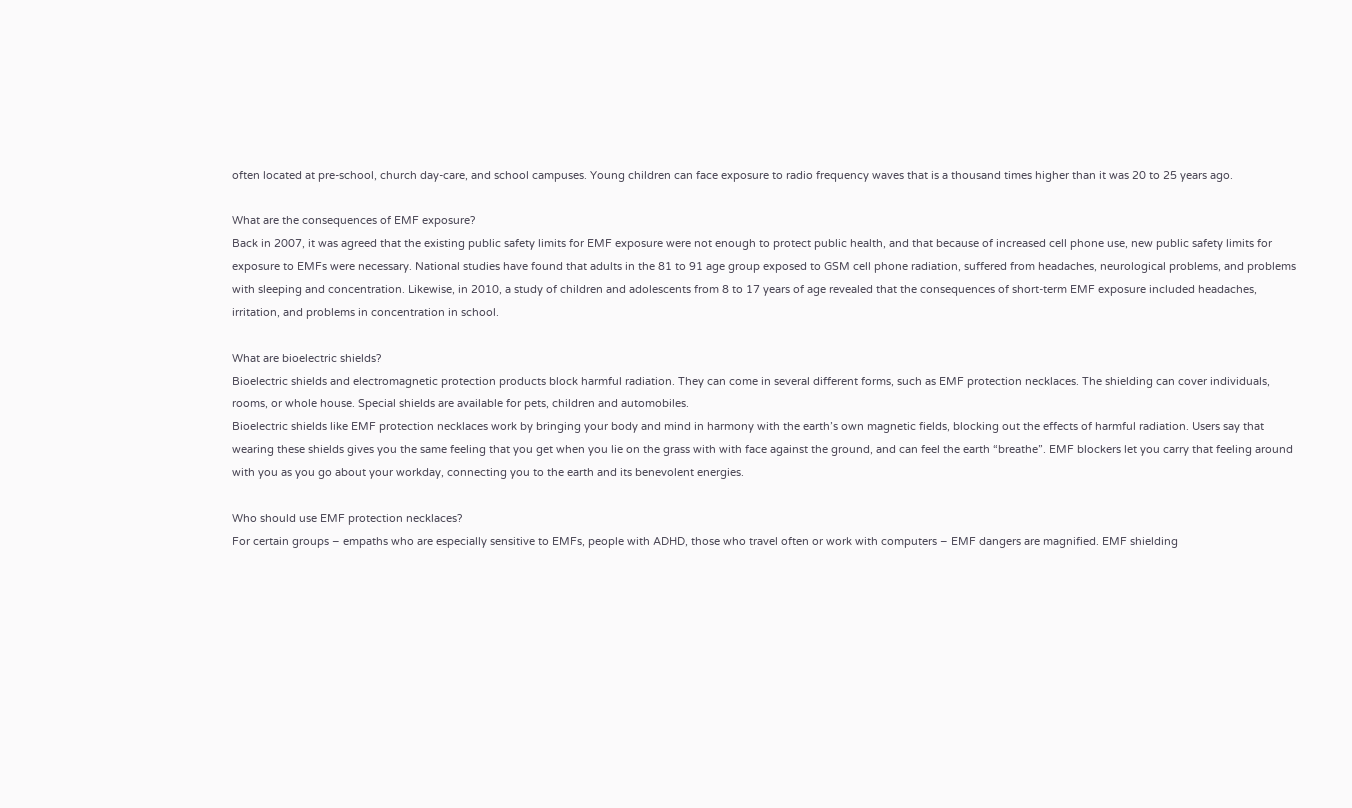often located at pre-school, church day-care, and school campuses. Young children can face exposure to radio frequency waves that is a thousand times higher than it was 20 to 25 years ago.

What are the consequences of EMF exposure?
Back in 2007, it was agreed that the existing public safety limits for EMF exposure were not enough to protect public health, and that because of increased cell phone use, new public safety limits for exposure to EMFs were necessary. National studies have found that adults in the 81 to 91 age group exposed to GSM cell phone radiation, suffered from headaches, neurological problems, and problems with sleeping and concentration. Likewise, in 2010, a study of children and adolescents from 8 to 17 years of age revealed that the consequences of short-term EMF exposure included headaches, irritation, and problems in concentration in school.

What are bioelectric shields?
Bioelectric shields and electromagnetic protection products block harmful radiation. They can come in several different forms, such as EMF protection necklaces. The shielding can cover individuals, rooms, or whole house. Special shields are available for pets, children and automobiles.
Bioelectric shields like EMF protection necklaces work by bringing your body and mind in harmony with the earth’s own magnetic fields, blocking out the effects of harmful radiation. Users say that wearing these shields gives you the same feeling that you get when you lie on the grass with with face against the ground, and can feel the earth “breathe”. EMF blockers let you carry that feeling around with you as you go about your workday, connecting you to the earth and its benevolent energies.

Who should use EMF protection necklaces?
For certain groups – empaths who are especially sensitive to EMFs, people with ADHD, those who travel often or work with computers – EMF dangers are magnified. EMF shielding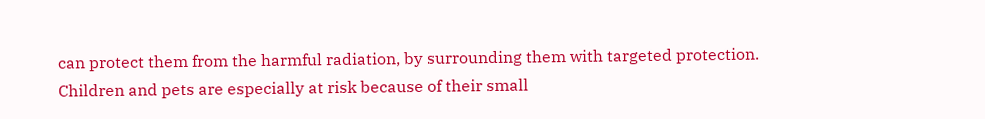can protect them from the harmful radiation, by surrounding them with targeted protection.
Children and pets are especially at risk because of their small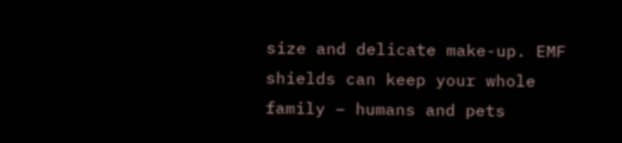size and delicate make-up. EMF shields can keep your whole family – humans and pets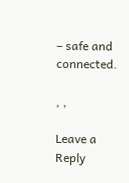– safe and connected.

, ,

Leave a Reply